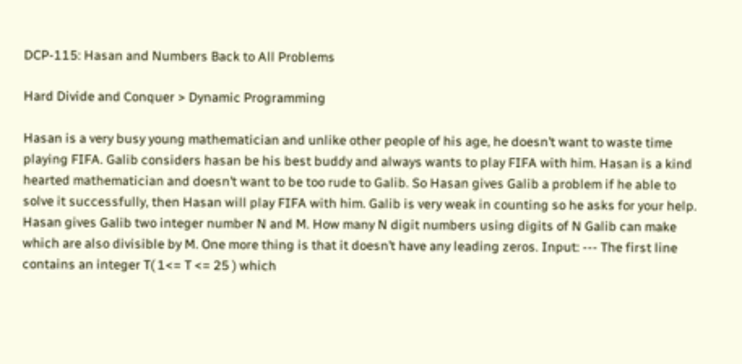DCP-115: Hasan and Numbers Back to All Problems

Hard Divide and Conquer > Dynamic Programming

Hasan is a very busy young mathematician and unlike other people of his age, he doesn’t want to waste time playing FIFA. Galib considers hasan be his best buddy and always wants to play FIFA with him. Hasan is a kind hearted mathematician and doesn’t want to be too rude to Galib. So Hasan gives Galib a problem if he able to solve it successfully, then Hasan will play FIFA with him. Galib is very weak in counting so he asks for your help. Hasan gives Galib two integer number N and M. How many N digit numbers using digits of N Galib can make which are also divisible by M. One more thing is that it doesn’t have any leading zeros. Input: --- The first line contains an integer T( 1<= T <= 25 ) which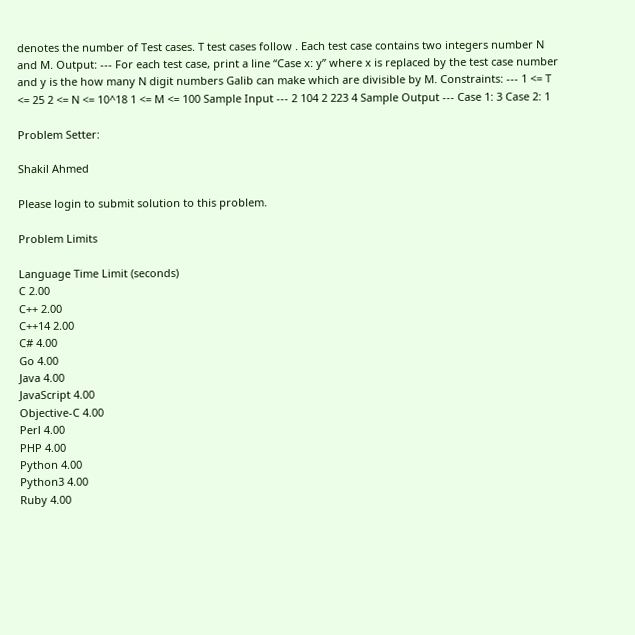denotes the number of Test cases. T test cases follow . Each test case contains two integers number N and M. Output: --- For each test case, print a line “Case x: y” where x is replaced by the test case number and y is the how many N digit numbers Galib can make which are divisible by M. Constraints: --- 1 <= T <= 25 2 <= N <= 10^18 1 <= M <= 100 Sample Input --- 2 104 2 223 4 Sample Output --- Case 1: 3 Case 2: 1

Problem Setter:

Shakil Ahmed

Please login to submit solution to this problem.

Problem Limits

Language Time Limit (seconds)
C 2.00
C++ 2.00
C++14 2.00
C# 4.00
Go 4.00
Java 4.00
JavaScript 4.00
Objective-C 4.00
Perl 4.00
PHP 4.00
Python 4.00
Python3 4.00
Ruby 4.00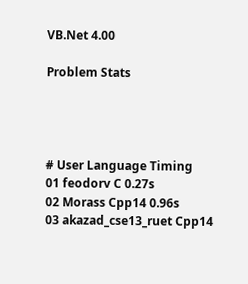VB.Net 4.00

Problem Stats




# User Language Timing
01 feodorv C 0.27s
02 Morass Cpp14 0.96s
03 akazad_cse13_ruet Cpp14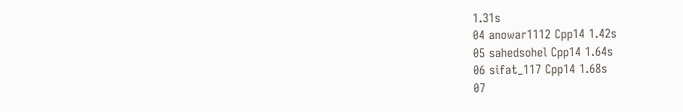1.31s
04 anowar1112 Cpp14 1.42s
05 sahedsohel Cpp14 1.64s
06 sifat_117 Cpp14 1.68s
07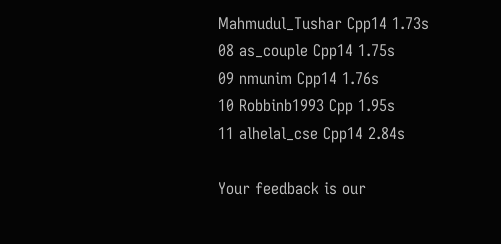Mahmudul_Tushar Cpp14 1.73s
08 as_couple Cpp14 1.75s
09 nmunim Cpp14 1.76s
10 Robbinb1993 Cpp 1.95s
11 alhelal_cse Cpp14 2.84s

Your feedback is our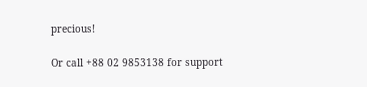precious!

Or call +88 02 9853138 for support